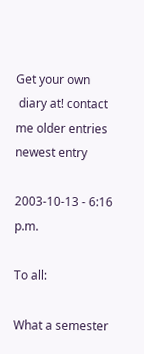Get your own
 diary at! contact me older entries newest entry

2003-10-13 - 6:16 p.m.

To all:

What a semester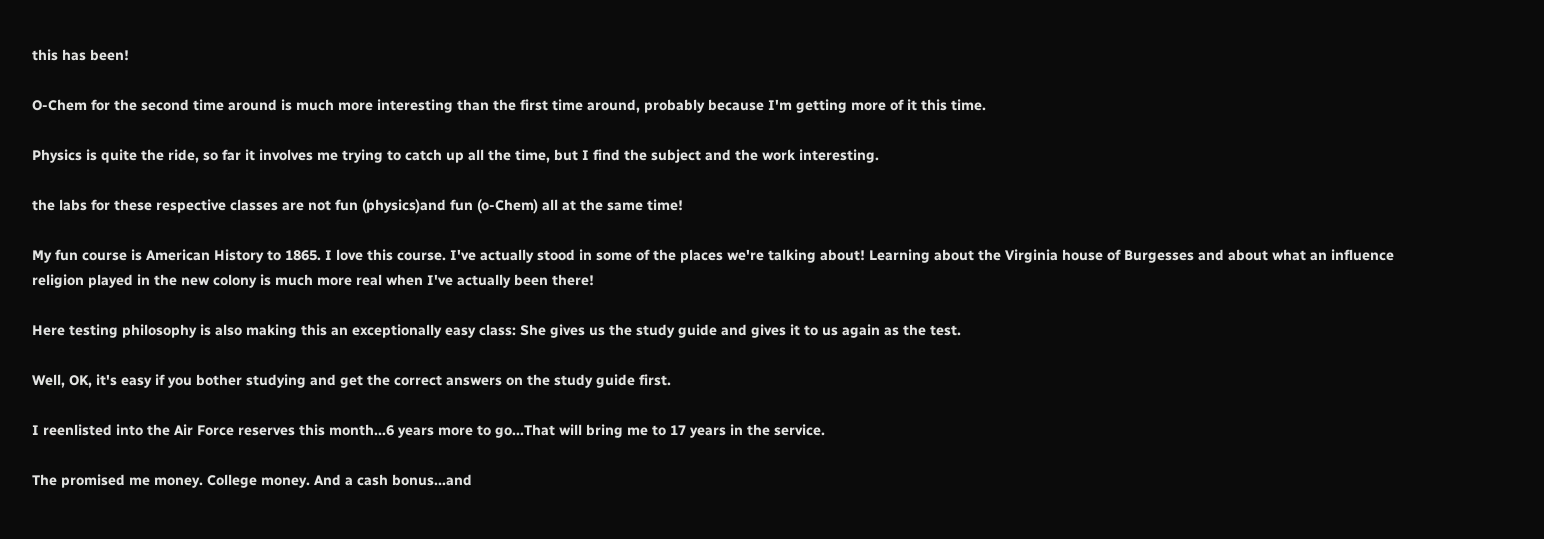this has been!

O-Chem for the second time around is much more interesting than the first time around, probably because I'm getting more of it this time.

Physics is quite the ride, so far it involves me trying to catch up all the time, but I find the subject and the work interesting.

the labs for these respective classes are not fun (physics)and fun (o-Chem) all at the same time!

My fun course is American History to 1865. I love this course. I've actually stood in some of the places we're talking about! Learning about the Virginia house of Burgesses and about what an influence religion played in the new colony is much more real when I've actually been there!

Here testing philosophy is also making this an exceptionally easy class: She gives us the study guide and gives it to us again as the test.

Well, OK, it's easy if you bother studying and get the correct answers on the study guide first.

I reenlisted into the Air Force reserves this month...6 years more to go...That will bring me to 17 years in the service.

The promised me money. College money. And a cash bonus...and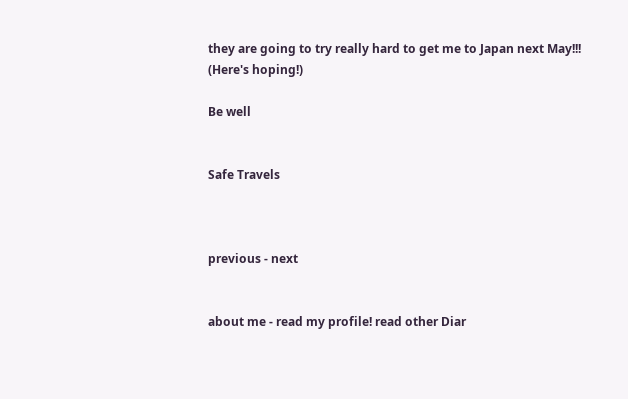they are going to try really hard to get me to Japan next May!!! (Here's hoping!)

Be well


Safe Travels



previous - next


about me - read my profile! read other Diar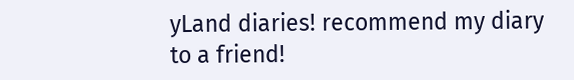yLand diaries! recommend my diary to a friend!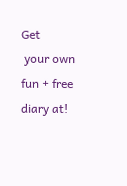Get
 your own fun + free diary at!